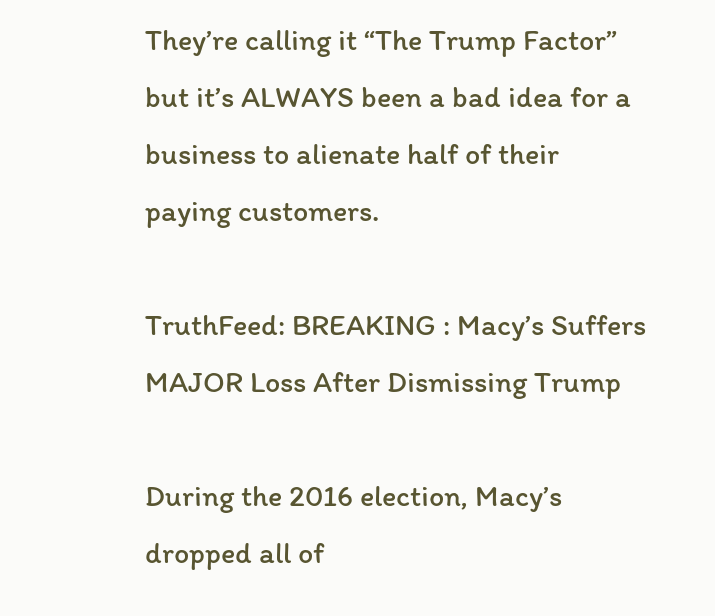They’re calling it “The Trump Factor” but it’s ALWAYS been a bad idea for a business to alienate half of their paying customers.

TruthFeed: BREAKING : Macy’s Suffers MAJOR Loss After Dismissing Trump

During the 2016 election, Macy’s dropped all of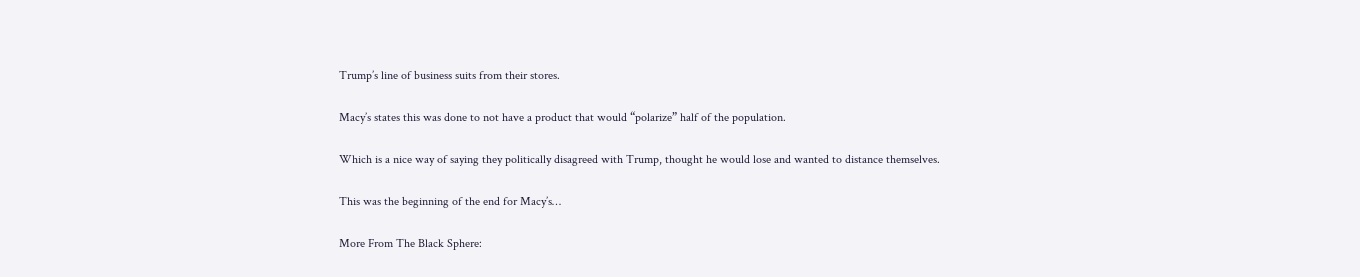Trump’s line of business suits from their stores.

Macy’s states this was done to not have a product that would “polarize” half of the population.

Which is a nice way of saying they politically disagreed with Trump, thought he would lose and wanted to distance themselves.

This was the beginning of the end for Macy’s…

More From The Black Sphere: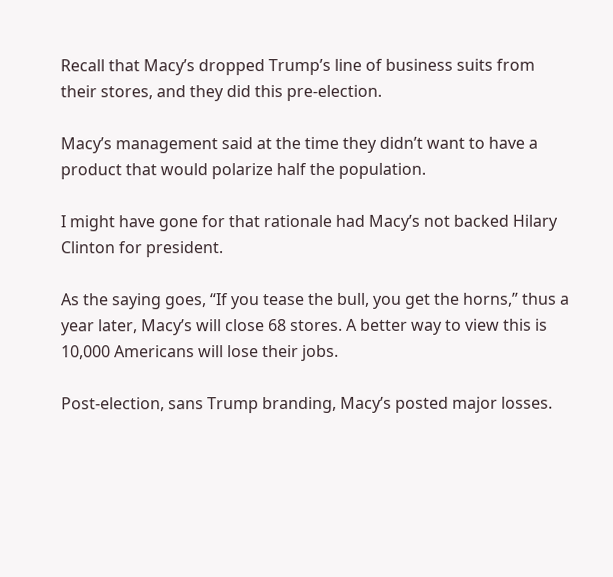Recall that Macy’s dropped Trump’s line of business suits from their stores, and they did this pre-election.

Macy’s management said at the time they didn’t want to have a product that would polarize half the population.

I might have gone for that rationale had Macy’s not backed Hilary Clinton for president.

As the saying goes, “If you tease the bull, you get the horns,” thus a year later, Macy’s will close 68 stores. A better way to view this is 10,000 Americans will lose their jobs.

Post-election, sans Trump branding, Macy’s posted major losses.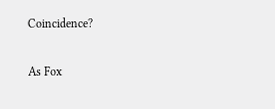Coincidence?

As Fox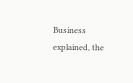Business explained, the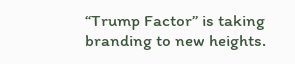“Trump Factor” is taking branding to new heights.